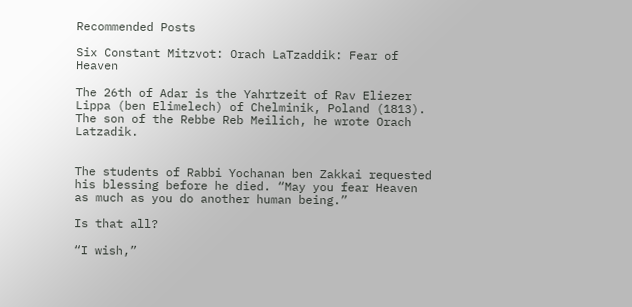Recommended Posts

Six Constant Mitzvot: Orach LaTzaddik: Fear of Heaven

The 26th of Adar is the Yahrtzeit of Rav Eliezer Lippa (ben Elimelech) of Chelminik, Poland (1813). The son of the Rebbe Reb Meilich, he wrote Orach Latzadik.


The students of Rabbi Yochanan ben Zakkai requested his blessing before he died. “May you fear Heaven as much as you do another human being.”

Is that all?

“I wish,”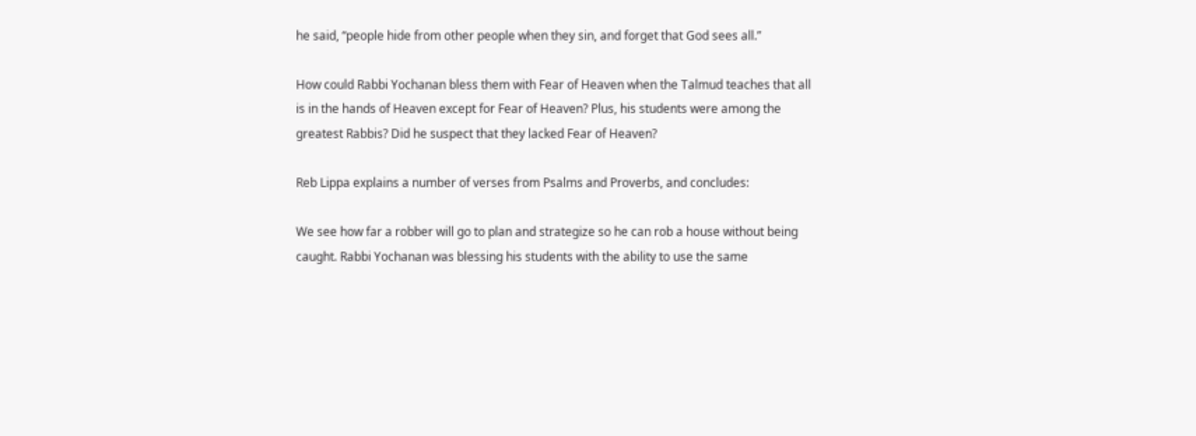he said, “people hide from other people when they sin, and forget that God sees all.”

How could Rabbi Yochanan bless them with Fear of Heaven when the Talmud teaches that all is in the hands of Heaven except for Fear of Heaven? Plus, his students were among the greatest Rabbis? Did he suspect that they lacked Fear of Heaven?

Reb Lippa explains a number of verses from Psalms and Proverbs, and concludes:

We see how far a robber will go to plan and strategize so he can rob a house without being caught. Rabbi Yochanan was blessing his students with the ability to use the same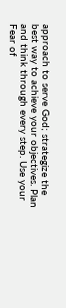approach to serve God; strategize the best way to achieve your objectives. Plan and think through every step. Use your Fear of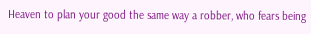Heaven to plan your good the same way a robber, who fears being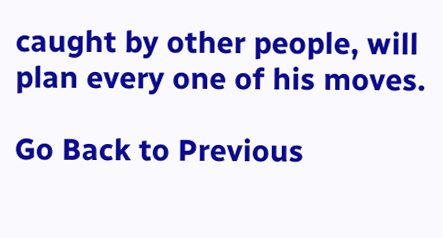caught by other people, will plan every one of his moves.

Go Back to Previous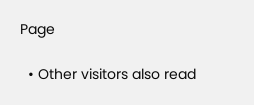Page

  • Other visitors also read